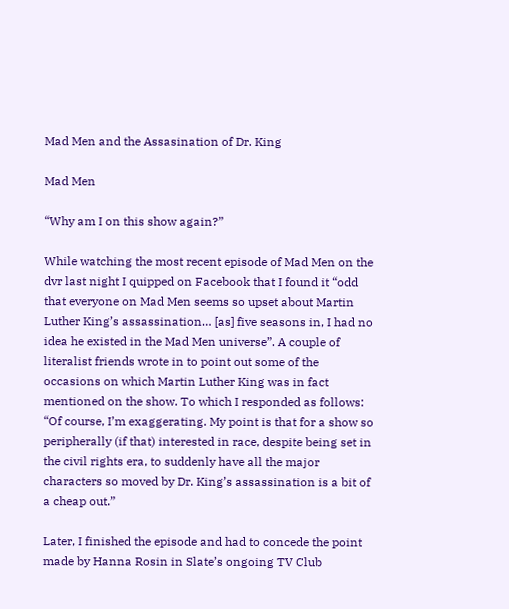Mad Men and the Assasination of Dr. King

Mad Men

“Why am I on this show again?”

While watching the most recent episode of Mad Men on the dvr last night I quipped on Facebook that I found it “odd that everyone on Mad Men seems so upset about Martin Luther King’s assassination… [as] five seasons in, I had no idea he existed in the Mad Men universe”. A couple of literalist friends wrote in to point out some of the occasions on which Martin Luther King was in fact mentioned on the show. To which I responded as follows: “Of course, I’m exaggerating. My point is that for a show so peripherally (if that) interested in race, despite being set in the civil rights era, to suddenly have all the major characters so moved by Dr. King’s assassination is a bit of a cheap out.”

Later, I finished the episode and had to concede the point made by Hanna Rosin in Slate’s ongoing TV Club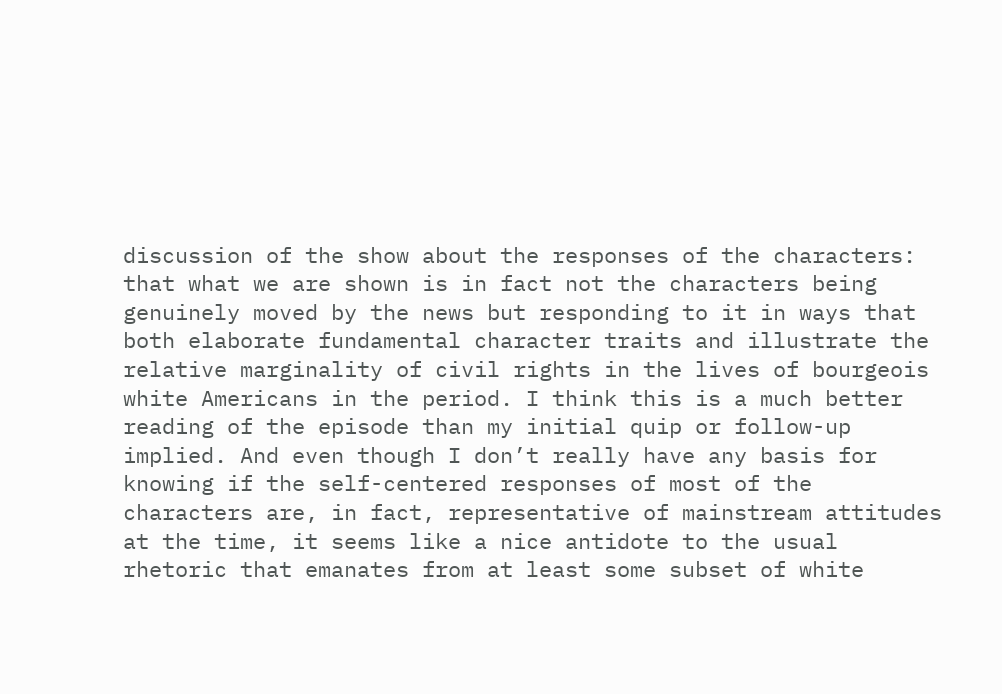discussion of the show about the responses of the characters: that what we are shown is in fact not the characters being genuinely moved by the news but responding to it in ways that both elaborate fundamental character traits and illustrate the relative marginality of civil rights in the lives of bourgeois white Americans in the period. I think this is a much better reading of the episode than my initial quip or follow-up implied. And even though I don’t really have any basis for knowing if the self-centered responses of most of the characters are, in fact, representative of mainstream attitudes at the time, it seems like a nice antidote to the usual rhetoric that emanates from at least some subset of white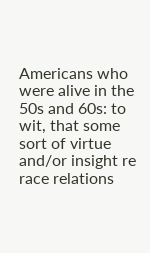Americans who were alive in the 50s and 60s: to wit, that some sort of virtue and/or insight re race relations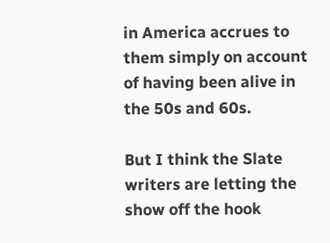in America accrues to them simply on account of having been alive in the 50s and 60s.

But I think the Slate writers are letting the show off the hook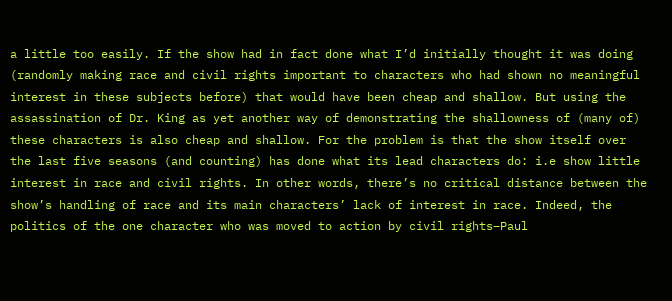a little too easily. If the show had in fact done what I’d initially thought it was doing (randomly making race and civil rights important to characters who had shown no meaningful interest in these subjects before) that would have been cheap and shallow. But using the assassination of Dr. King as yet another way of demonstrating the shallowness of (many of) these characters is also cheap and shallow. For the problem is that the show itself over the last five seasons (and counting) has done what its lead characters do: i.e show little interest in race and civil rights. In other words, there’s no critical distance between the show’s handling of race and its main characters’ lack of interest in race. Indeed, the politics of the one character who was moved to action by civil rights–Paul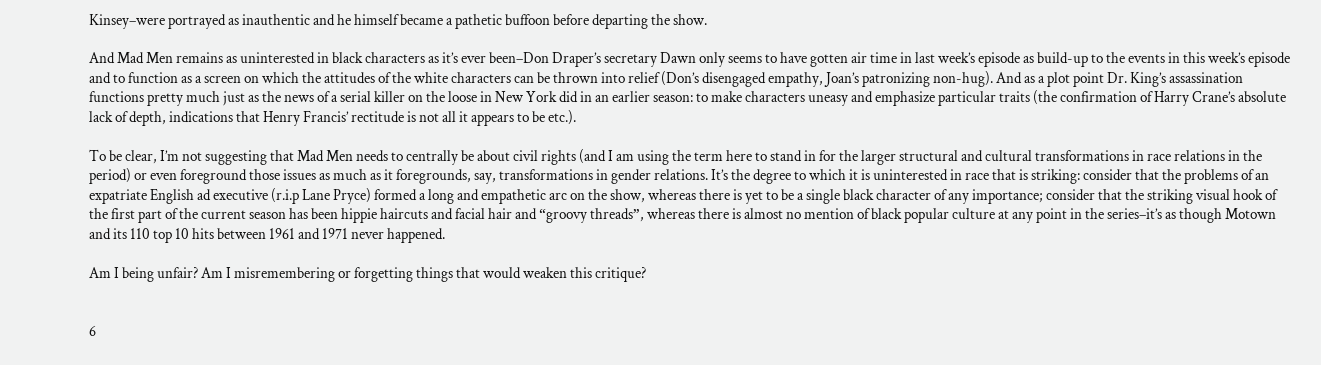Kinsey–were portrayed as inauthentic and he himself became a pathetic buffoon before departing the show.

And Mad Men remains as uninterested in black characters as it’s ever been–Don Draper’s secretary Dawn only seems to have gotten air time in last week’s episode as build-up to the events in this week’s episode and to function as a screen on which the attitudes of the white characters can be thrown into relief (Don’s disengaged empathy, Joan’s patronizing non-hug). And as a plot point Dr. King’s assassination functions pretty much just as the news of a serial killer on the loose in New York did in an earlier season: to make characters uneasy and emphasize particular traits (the confirmation of Harry Crane’s absolute lack of depth, indications that Henry Francis’ rectitude is not all it appears to be etc.).

To be clear, I’m not suggesting that Mad Men needs to centrally be about civil rights (and I am using the term here to stand in for the larger structural and cultural transformations in race relations in the period) or even foreground those issues as much as it foregrounds, say, transformations in gender relations. It’s the degree to which it is uninterested in race that is striking: consider that the problems of an expatriate English ad executive (r.i.p Lane Pryce) formed a long and empathetic arc on the show, whereas there is yet to be a single black character of any importance; consider that the striking visual hook of the first part of the current season has been hippie haircuts and facial hair and “groovy threads”, whereas there is almost no mention of black popular culture at any point in the series–it’s as though Motown and its 110 top 10 hits between 1961 and 1971 never happened.

Am I being unfair? Am I misremembering or forgetting things that would weaken this critique?


6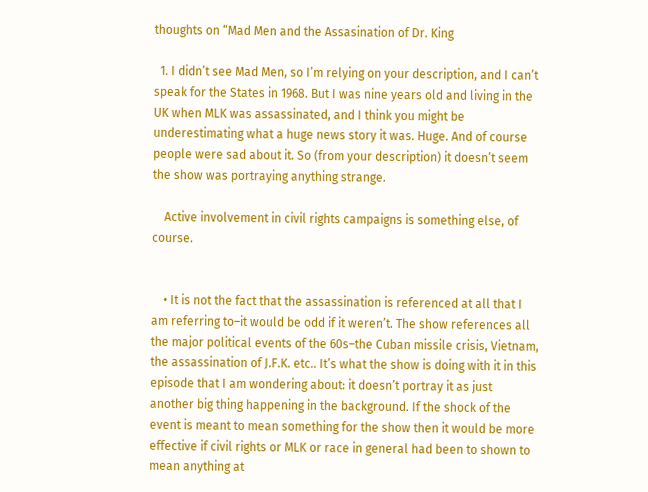thoughts on “Mad Men and the Assasination of Dr. King

  1. I didn’t see Mad Men, so I’m relying on your description, and I can’t speak for the States in 1968. But I was nine years old and living in the UK when MLK was assassinated, and I think you might be underestimating what a huge news story it was. Huge. And of course people were sad about it. So (from your description) it doesn’t seem the show was portraying anything strange.

    Active involvement in civil rights campaigns is something else, of course.


    • It is not the fact that the assassination is referenced at all that I am referring to–it would be odd if it weren’t. The show references all the major political events of the 60s–the Cuban missile crisis, Vietnam, the assassination of J.F.K. etc.. It’s what the show is doing with it in this episode that I am wondering about: it doesn’t portray it as just another big thing happening in the background. If the shock of the event is meant to mean something for the show then it would be more effective if civil rights or MLK or race in general had been to shown to mean anything at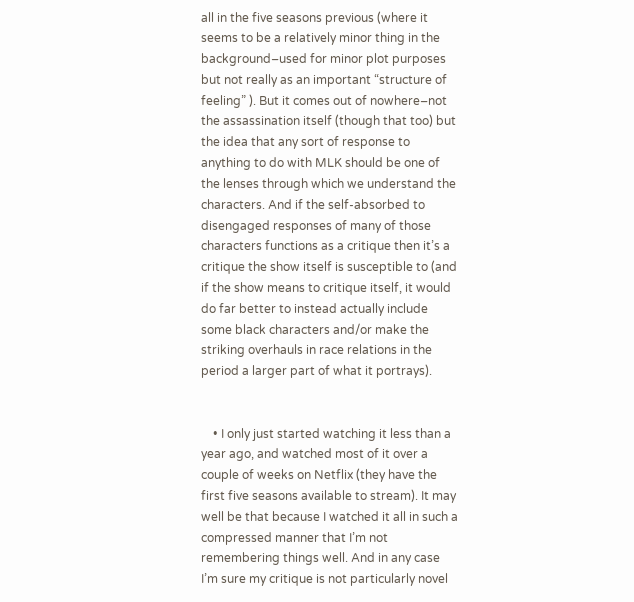all in the five seasons previous (where it seems to be a relatively minor thing in the background–used for minor plot purposes but not really as an important “structure of feeling” ). But it comes out of nowhere–not the assassination itself (though that too) but the idea that any sort of response to anything to do with MLK should be one of the lenses through which we understand the characters. And if the self-absorbed to disengaged responses of many of those characters functions as a critique then it’s a critique the show itself is susceptible to (and if the show means to critique itself, it would do far better to instead actually include some black characters and/or make the striking overhauls in race relations in the period a larger part of what it portrays).


    • I only just started watching it less than a year ago, and watched most of it over a couple of weeks on Netflix (they have the first five seasons available to stream). It may well be that because I watched it all in such a compressed manner that I’m not remembering things well. And in any case I’m sure my critique is not particularly novel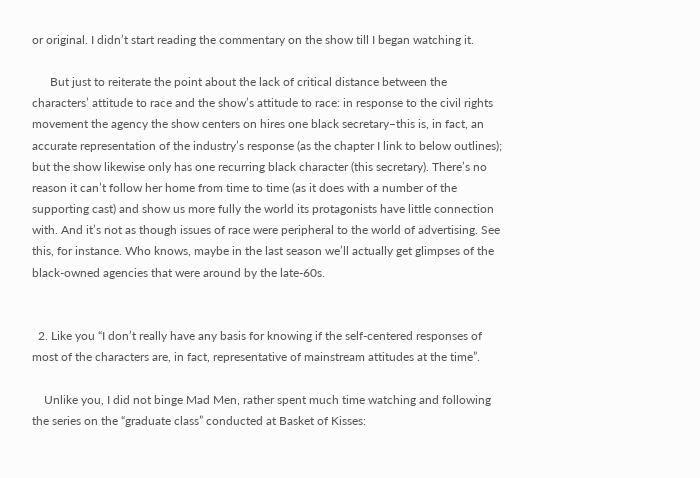or original. I didn’t start reading the commentary on the show till I began watching it.

      But just to reiterate the point about the lack of critical distance between the characters’ attitude to race and the show’s attitude to race: in response to the civil rights movement the agency the show centers on hires one black secretary–this is, in fact, an accurate representation of the industry’s response (as the chapter I link to below outlines); but the show likewise only has one recurring black character (this secretary). There’s no reason it can’t follow her home from time to time (as it does with a number of the supporting cast) and show us more fully the world its protagonists have little connection with. And it’s not as though issues of race were peripheral to the world of advertising. See this, for instance. Who knows, maybe in the last season we’ll actually get glimpses of the black-owned agencies that were around by the late-60s.


  2. Like you “I don’t really have any basis for knowing if the self-centered responses of most of the characters are, in fact, representative of mainstream attitudes at the time”.

    Unlike you, I did not binge Mad Men, rather spent much time watching and following the series on the “graduate class” conducted at Basket of Kisses: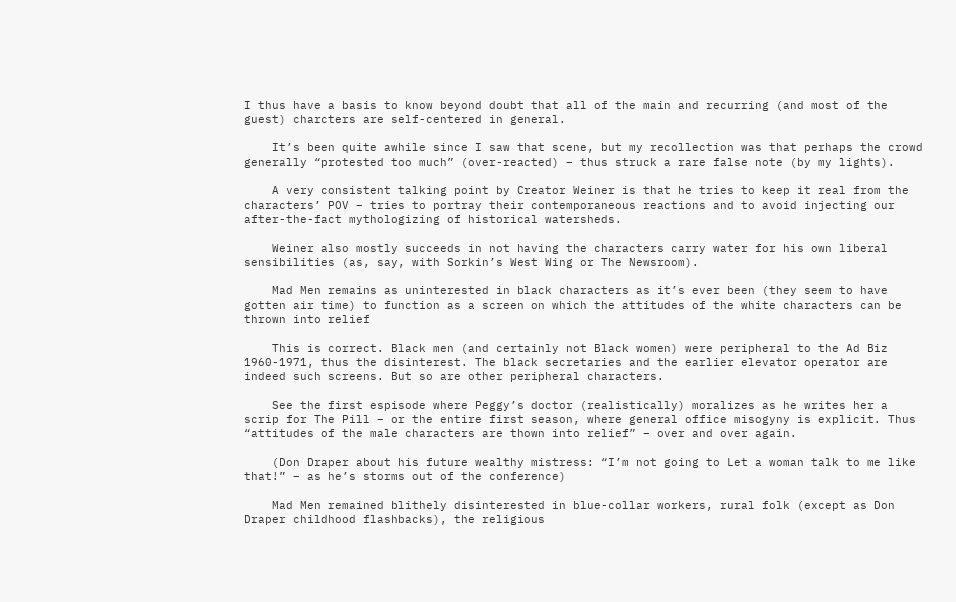I thus have a basis to know beyond doubt that all of the main and recurring (and most of the guest) charcters are self-centered in general.

    It’s been quite awhile since I saw that scene, but my recollection was that perhaps the crowd generally “protested too much” (over-reacted) – thus struck a rare false note (by my lights).

    A very consistent talking point by Creator Weiner is that he tries to keep it real from the characters’ POV – tries to portray their contemporaneous reactions and to avoid injecting our after-the-fact mythologizing of historical watersheds.

    Weiner also mostly succeeds in not having the characters carry water for his own liberal sensibilities (as, say, with Sorkin’s West Wing or The Newsroom).

    Mad Men remains as uninterested in black characters as it’s ever been (they seem to have gotten air time) to function as a screen on which the attitudes of the white characters can be thrown into relief

    This is correct. Black men (and certainly not Black women) were peripheral to the Ad Biz 1960-1971, thus the disinterest. The black secretaries and the earlier elevator operator are indeed such screens. But so are other peripheral characters.

    See the first espisode where Peggy’s doctor (realistically) moralizes as he writes her a scrip for The Pill – or the entire first season, where general office misogyny is explicit. Thus “attitudes of the male characters are thown into relief” – over and over again.

    (Don Draper about his future wealthy mistress: “I’m not going to Let a woman talk to me like that!” – as he’s storms out of the conference)

    Mad Men remained blithely disinterested in blue-collar workers, rural folk (except as Don Draper childhood flashbacks), the religious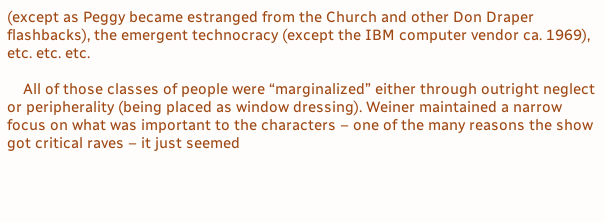(except as Peggy became estranged from the Church and other Don Draper flashbacks), the emergent technocracy (except the IBM computer vendor ca. 1969), etc. etc. etc.

    All of those classes of people were “marginalized” either through outright neglect or peripherality (being placed as window dressing). Weiner maintained a narrow focus on what was important to the characters – one of the many reasons the show got critical raves – it just seemed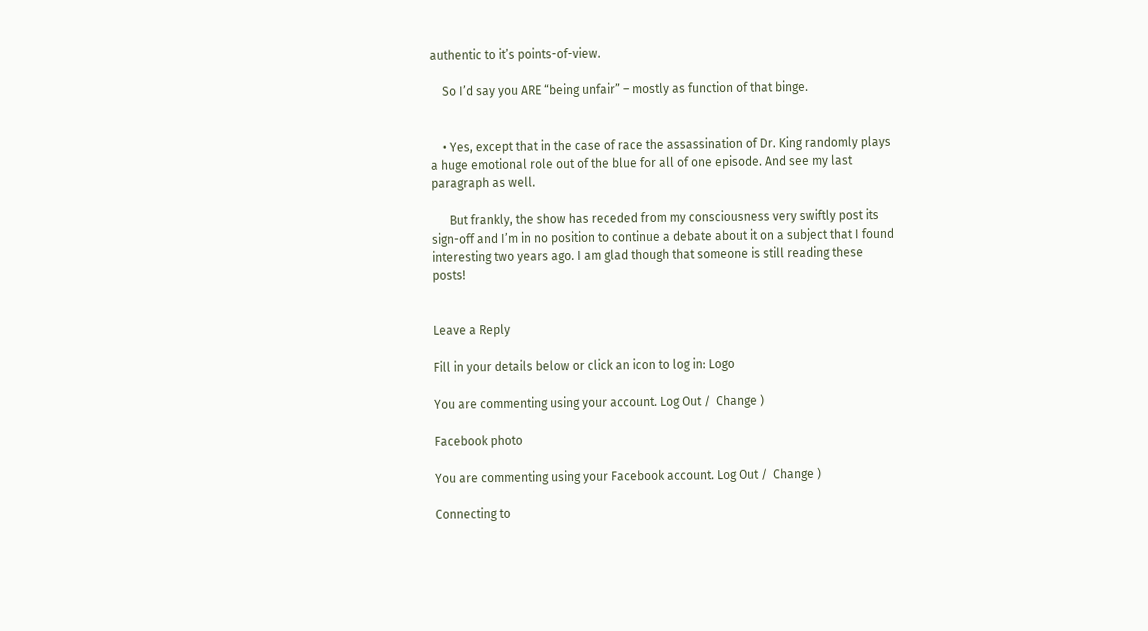authentic to it’s points-of-view.

    So I’d say you ARE “being unfair” – mostly as function of that binge.


    • Yes, except that in the case of race the assassination of Dr. King randomly plays a huge emotional role out of the blue for all of one episode. And see my last paragraph as well.

      But frankly, the show has receded from my consciousness very swiftly post its sign-off and I’m in no position to continue a debate about it on a subject that I found interesting two years ago. I am glad though that someone is still reading these posts!


Leave a Reply

Fill in your details below or click an icon to log in: Logo

You are commenting using your account. Log Out /  Change )

Facebook photo

You are commenting using your Facebook account. Log Out /  Change )

Connecting to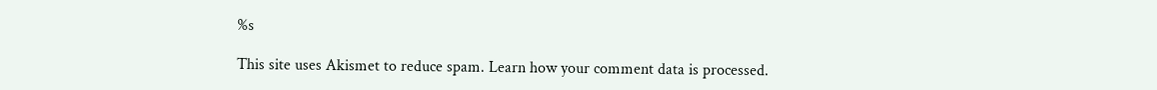%s

This site uses Akismet to reduce spam. Learn how your comment data is processed.